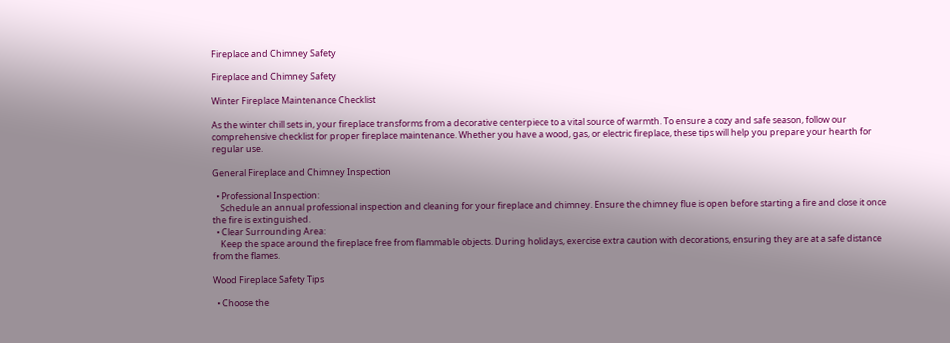Fireplace and Chimney Safety

Fireplace and Chimney Safety

Winter Fireplace Maintenance Checklist

As the winter chill sets in, your fireplace transforms from a decorative centerpiece to a vital source of warmth. To ensure a cozy and safe season, follow our comprehensive checklist for proper fireplace maintenance. Whether you have a wood, gas, or electric fireplace, these tips will help you prepare your hearth for regular use.

General Fireplace and Chimney Inspection

  • Professional Inspection:
    Schedule an annual professional inspection and cleaning for your fireplace and chimney. Ensure the chimney flue is open before starting a fire and close it once the fire is extinguished.
  • Clear Surrounding Area:
    Keep the space around the fireplace free from flammable objects. During holidays, exercise extra caution with decorations, ensuring they are at a safe distance from the flames.

Wood Fireplace Safety Tips

  • Choose the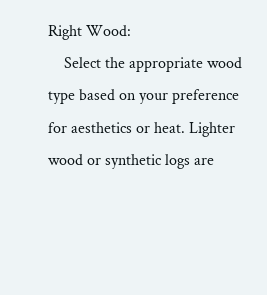Right Wood:
    Select the appropriate wood type based on your preference for aesthetics or heat. Lighter wood or synthetic logs are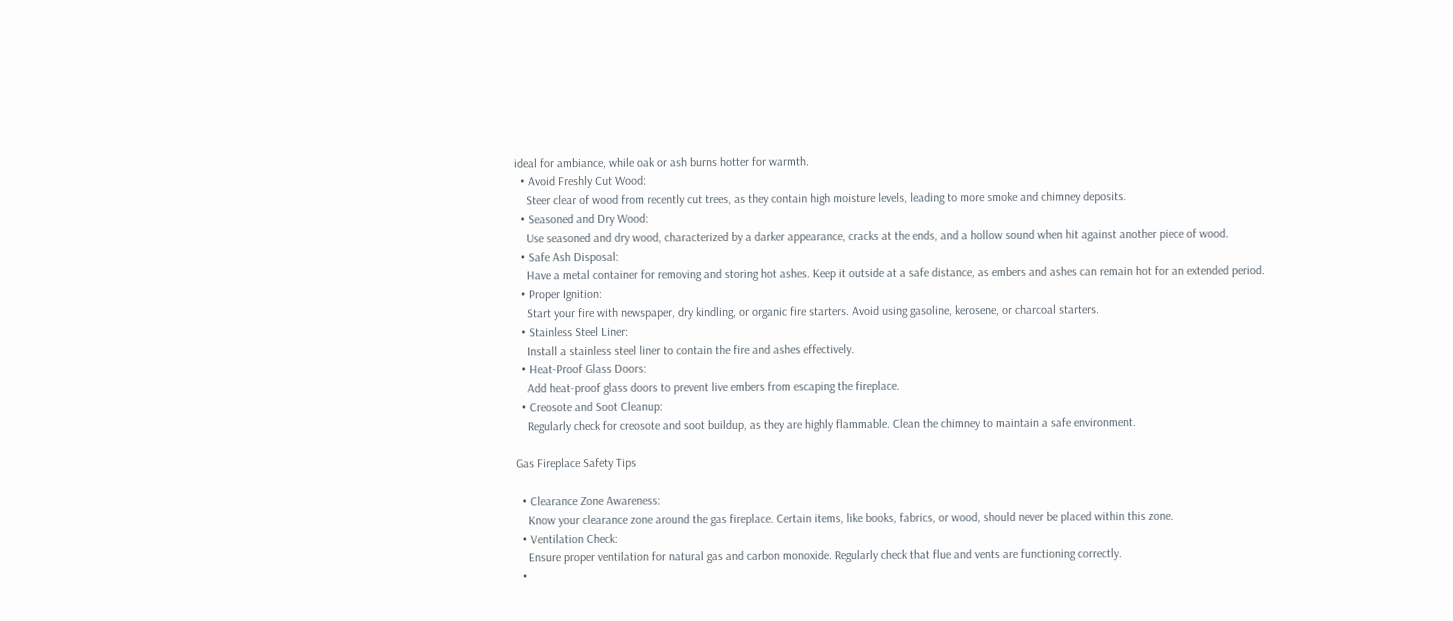ideal for ambiance, while oak or ash burns hotter for warmth.
  • Avoid Freshly Cut Wood:
    Steer clear of wood from recently cut trees, as they contain high moisture levels, leading to more smoke and chimney deposits.
  • Seasoned and Dry Wood:
    Use seasoned and dry wood, characterized by a darker appearance, cracks at the ends, and a hollow sound when hit against another piece of wood.
  • Safe Ash Disposal:
    Have a metal container for removing and storing hot ashes. Keep it outside at a safe distance, as embers and ashes can remain hot for an extended period.
  • Proper Ignition:
    Start your fire with newspaper, dry kindling, or organic fire starters. Avoid using gasoline, kerosene, or charcoal starters.
  • Stainless Steel Liner:
    Install a stainless steel liner to contain the fire and ashes effectively.
  • Heat-Proof Glass Doors:
    Add heat-proof glass doors to prevent live embers from escaping the fireplace.
  • Creosote and Soot Cleanup:
    Regularly check for creosote and soot buildup, as they are highly flammable. Clean the chimney to maintain a safe environment.

Gas Fireplace Safety Tips

  • Clearance Zone Awareness:
    Know your clearance zone around the gas fireplace. Certain items, like books, fabrics, or wood, should never be placed within this zone.
  • Ventilation Check:
    Ensure proper ventilation for natural gas and carbon monoxide. Regularly check that flue and vents are functioning correctly.
  •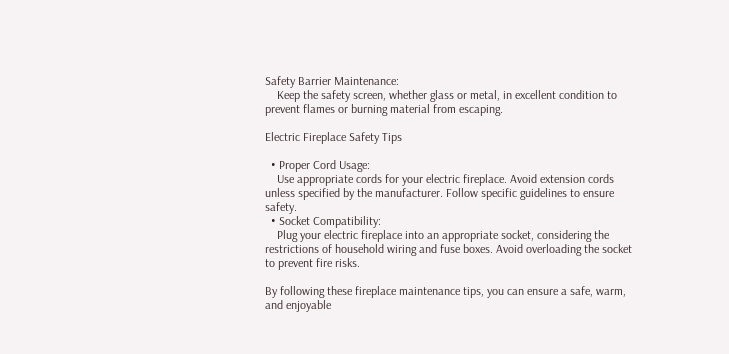Safety Barrier Maintenance:
    Keep the safety screen, whether glass or metal, in excellent condition to prevent flames or burning material from escaping.

Electric Fireplace Safety Tips

  • Proper Cord Usage:
    Use appropriate cords for your electric fireplace. Avoid extension cords unless specified by the manufacturer. Follow specific guidelines to ensure safety.
  • Socket Compatibility:
    Plug your electric fireplace into an appropriate socket, considering the restrictions of household wiring and fuse boxes. Avoid overloading the socket to prevent fire risks.

By following these fireplace maintenance tips, you can ensure a safe, warm, and enjoyable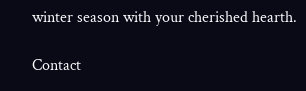winter season with your cherished hearth.

Contact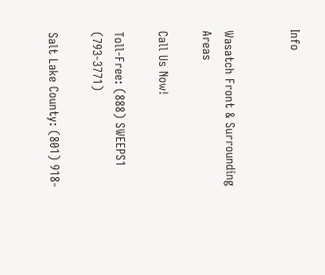Info


Wasatch Front & Surrounding Areas

Call Us Now!

Toll-Free: (888) SWEEPS1 (793-3771)

Salt Lake County: (801) 918-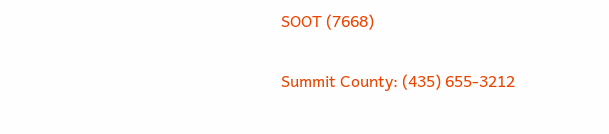SOOT (7668)

Summit County: (435) 655-3212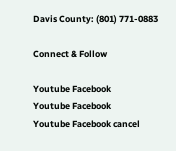Davis County: (801) 771-0883

Connect & Follow

Youtube Facebook
Youtube Facebook
Youtube Facebook cancel